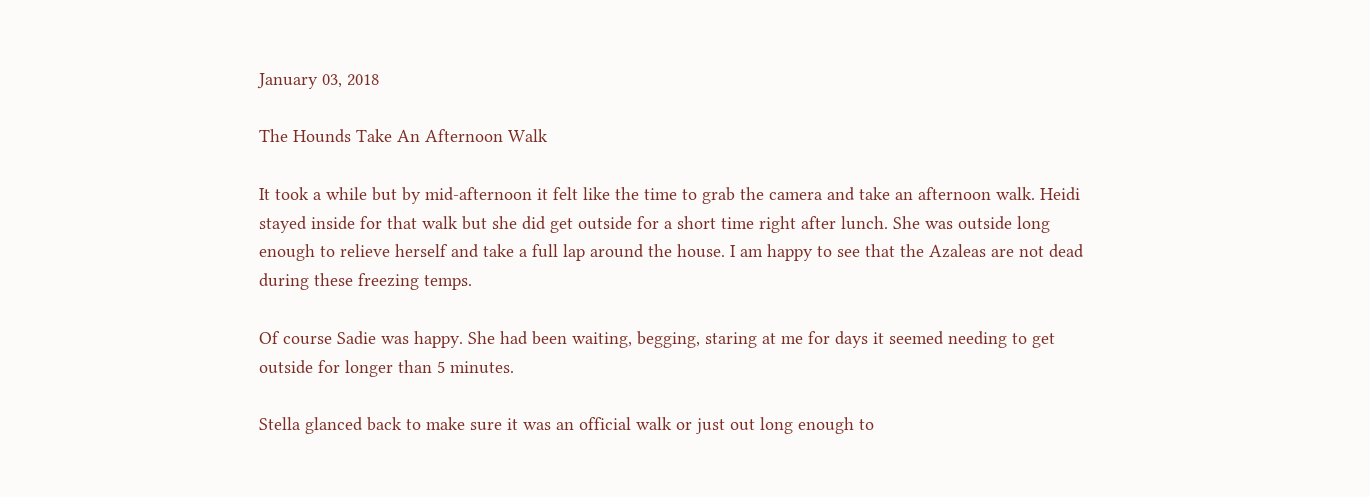January 03, 2018

The Hounds Take An Afternoon Walk

It took a while but by mid-afternoon it felt like the time to grab the camera and take an afternoon walk. Heidi stayed inside for that walk but she did get outside for a short time right after lunch. She was outside long enough to relieve herself and take a full lap around the house. I am happy to see that the Azaleas are not dead during these freezing temps.

Of course Sadie was happy. She had been waiting, begging, staring at me for days it seemed needing to get outside for longer than 5 minutes.

Stella glanced back to make sure it was an official walk or just out long enough to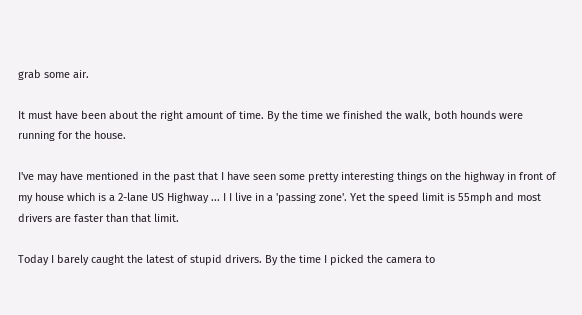grab some air.

It must have been about the right amount of time. By the time we finished the walk, both hounds were running for the house.

I've may have mentioned in the past that I have seen some pretty interesting things on the highway in front of my house which is a 2-lane US Highway ... I I live in a 'passing zone'. Yet the speed limit is 55mph and most drivers are faster than that limit.

Today I barely caught the latest of stupid drivers. By the time I picked the camera to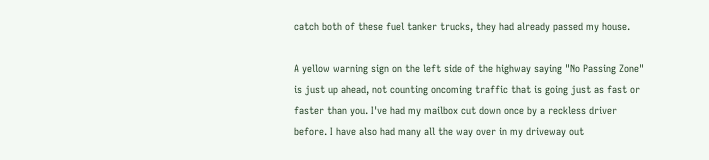catch both of these fuel tanker trucks, they had already passed my house.

A yellow warning sign on the left side of the highway saying "No Passing Zone" is just up ahead, not counting oncoming traffic that is going just as fast or faster than you. I've had my mailbox cut down once by a reckless driver before. I have also had many all the way over in my driveway out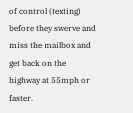of control (texting) before they swerve and miss the mailbox and get back on the highway at 55mph or faster.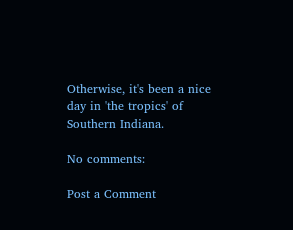Otherwise, it's been a nice day in 'the tropics' of Southern Indiana.

No comments:

Post a Comment